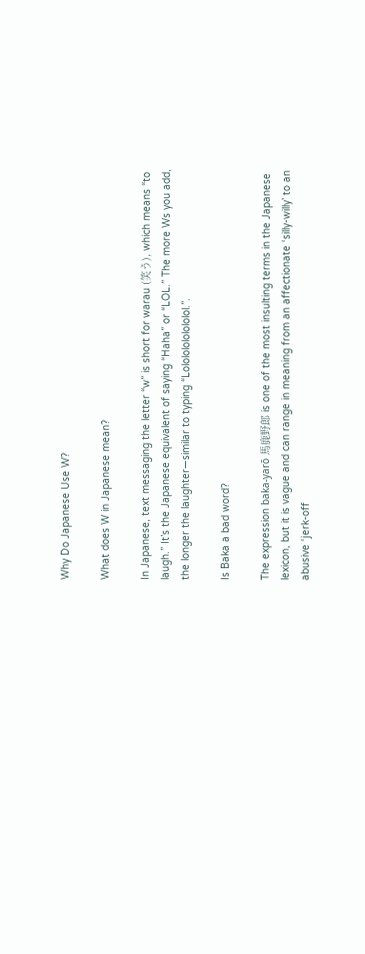Why Do Japanese Use W?

What does W in Japanese mean?

In Japanese, text messaging the letter “w” is short for warau (笑う), which means “to laugh.” It’s the Japanese equivalent of saying “Haha” or “LOL.” The more Ws you add, the longer the laughter—similar to typing “Lolololololololol.”.

Is Baka a bad word?

The expression baka-yarō 馬鹿野郎 is one of the most insulting terms in the Japanese lexicon, but it is vague and can range in meaning from an affectionate ‘silly-willy’ to an abusive ‘jerk-off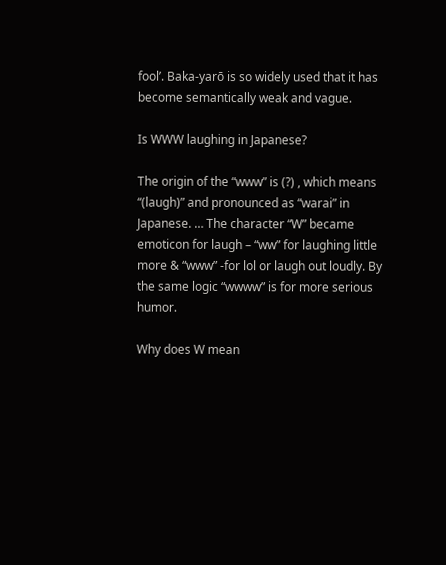fool’. Baka-yarō is so widely used that it has become semantically weak and vague.

Is WWW laughing in Japanese?

The origin of the “www” is (?) , which means “(laugh)” and pronounced as “warai” in Japanese. … The character “W” became emoticon for laugh – “ww” for laughing little more & “www” -for lol or laugh out loudly. By the same logic “wwww” is for more serious humor.

Why does W mean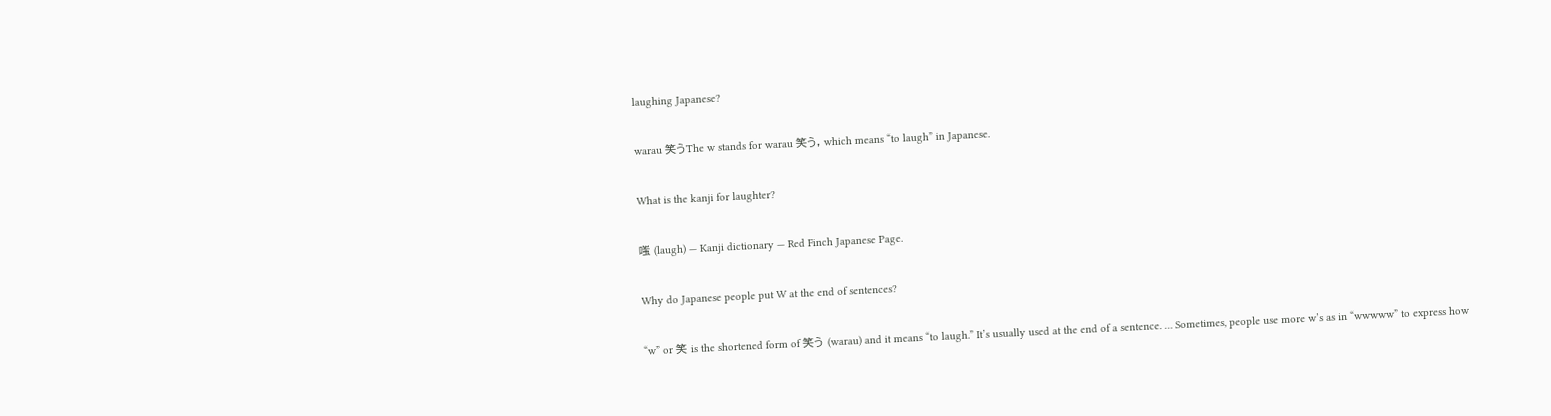laughing Japanese?

warau 笑うThe w stands for warau 笑う, which means “to laugh” in Japanese.

What is the kanji for laughter?

嗤 (laugh) — Kanji dictionary — Red Finch Japanese Page.

Why do Japanese people put W at the end of sentences?

“w” or 笑 is the shortened form of 笑う (warau) and it means “to laugh.” It’s usually used at the end of a sentence. … Sometimes, people use more w’s as in “wwwww” to express how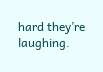hard they’re laughing.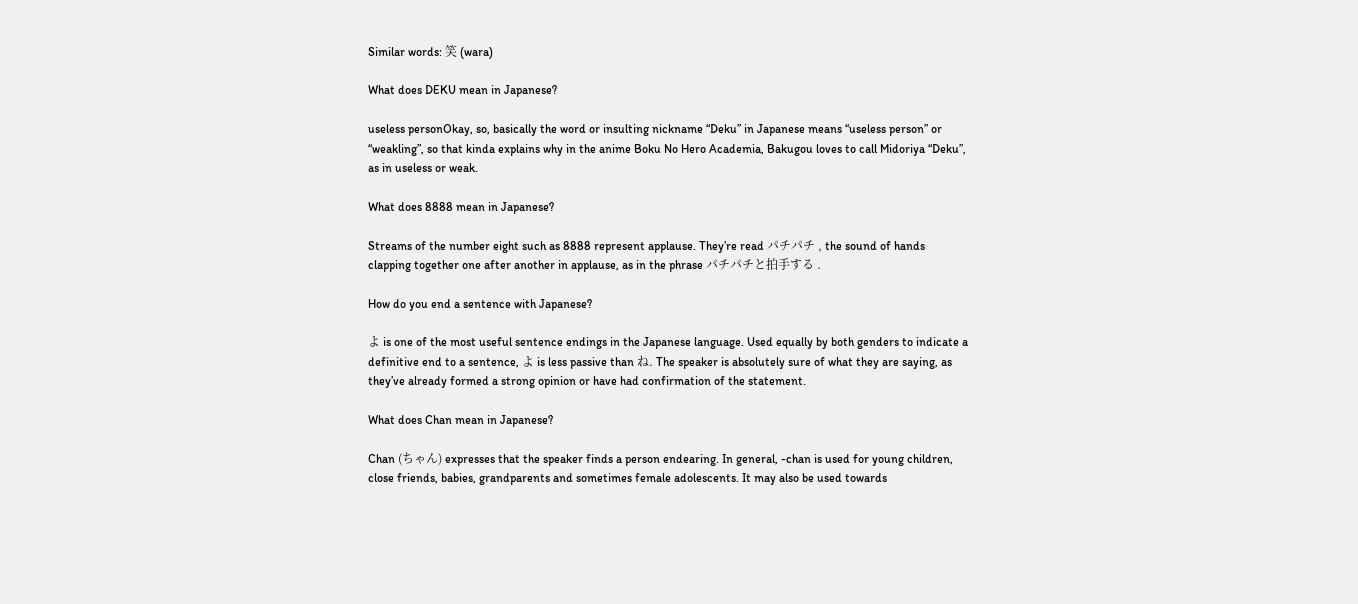Similar words: 笑 (wara)

What does DEKU mean in Japanese?

useless personOkay, so, basically the word or insulting nickname “Deku” in Japanese means “useless person” or “weakling”, so that kinda explains why in the anime Boku No Hero Academia, Bakugou loves to call Midoriya “Deku”, as in useless or weak.

What does 8888 mean in Japanese?

Streams of the number eight such as 8888 represent applause. They’re read パチパチ , the sound of hands clapping together one after another in applause, as in the phrase パチパチと拍手する .

How do you end a sentence with Japanese?

よ is one of the most useful sentence endings in the Japanese language. Used equally by both genders to indicate a definitive end to a sentence, よ is less passive than ね. The speaker is absolutely sure of what they are saying, as they’ve already formed a strong opinion or have had confirmation of the statement.

What does Chan mean in Japanese?

Chan (ちゃん) expresses that the speaker finds a person endearing. In general, -chan is used for young children, close friends, babies, grandparents and sometimes female adolescents. It may also be used towards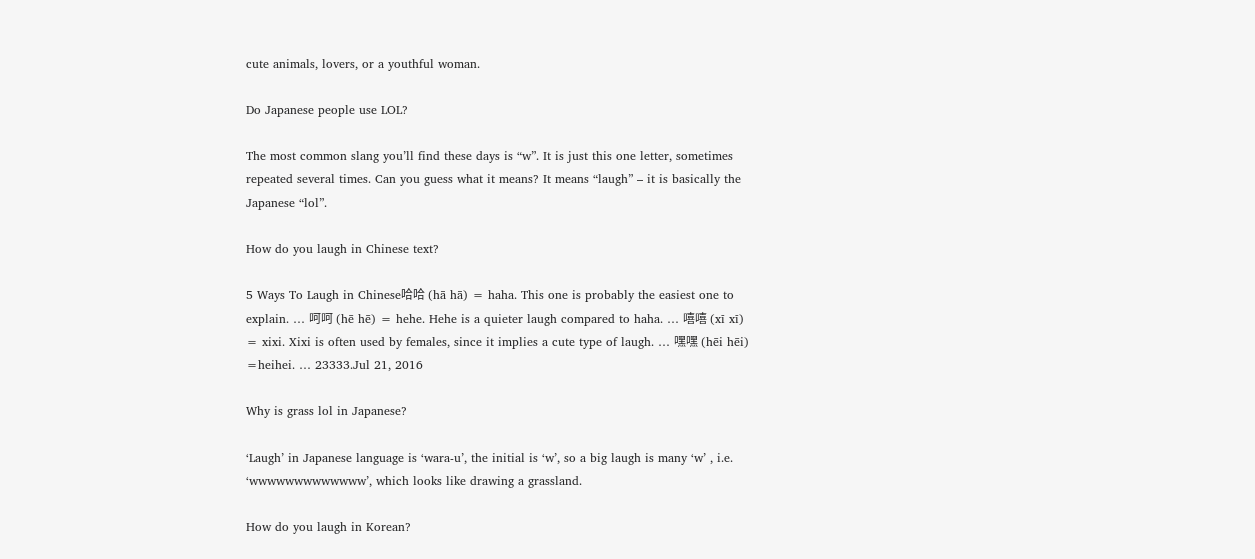cute animals, lovers, or a youthful woman.

Do Japanese people use LOL?

The most common slang you’ll find these days is “w”. It is just this one letter, sometimes repeated several times. Can you guess what it means? It means “laugh” – it is basically the Japanese “lol”.

How do you laugh in Chinese text?

5 Ways To Laugh in Chinese哈哈 (hā hā) = haha. This one is probably the easiest one to explain. … 呵呵 (hē hē) = hehe. Hehe is a quieter laugh compared to haha. … 嘻嘻 (xī xī) = xixi. Xixi is often used by females, since it implies a cute type of laugh. … 嘿嘿 (hēi hēi) =heihei. … 23333.Jul 21, 2016

Why is grass lol in Japanese?

‘Laugh’ in Japanese language is ‘wara-u’, the initial is ‘w’, so a big laugh is many ‘w’ , i.e. ‘wwwwwwwwwwwww’, which looks like drawing a grassland.

How do you laugh in Korean?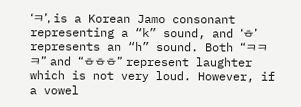‘ㅋ’, is a Korean Jamo consonant representing a “k” sound, and ‘ㅎ’ represents an “h” sound. Both “ㅋㅋㅋ” and “ㅎㅎㅎ” represent laughter which is not very loud. However, if a vowel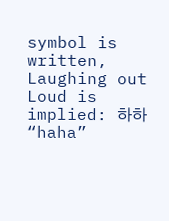symbol is written, Laughing out Loud is implied: 하하 “haha”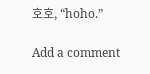호호, “hoho.”

Add a comment